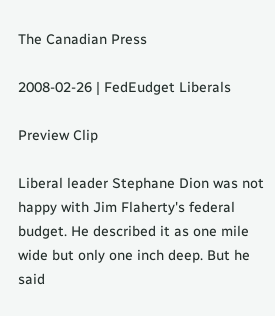The Canadian Press

2008-02-26 | FedEudget Liberals

Preview Clip

Liberal leader Stephane Dion was not happy with Jim Flaherty's federal budget. He described it as one mile wide but only one inch deep. But he said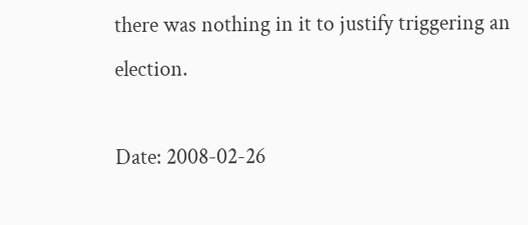there was nothing in it to justify triggering an election.

Date: 2008-02-26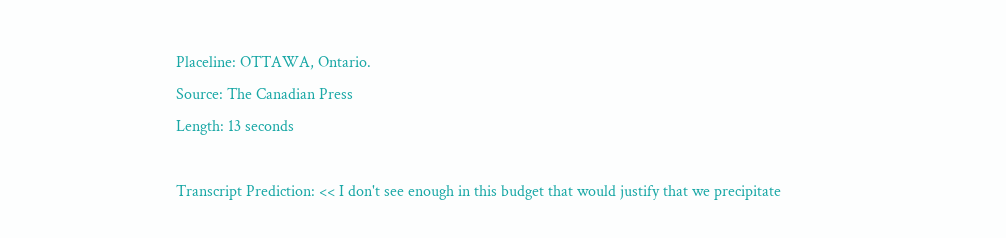Placeline: OTTAWA, Ontario.
Source: The Canadian Press
Length: 13 seconds

Transcript Prediction: << I don't see enough in this budget that would justify that we precipitate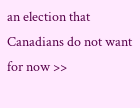an election that Canadians do not want for now >>